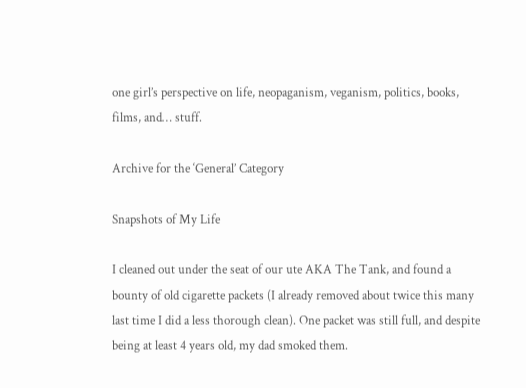one girl’s perspective on life, neopaganism, veganism, politics, books, films, and… stuff.

Archive for the ‘General’ Category

Snapshots of My Life

I cleaned out under the seat of our ute AKA The Tank, and found a bounty of old cigarette packets (I already removed about twice this many last time I did a less thorough clean). One packet was still full, and despite being at least 4 years old, my dad smoked them.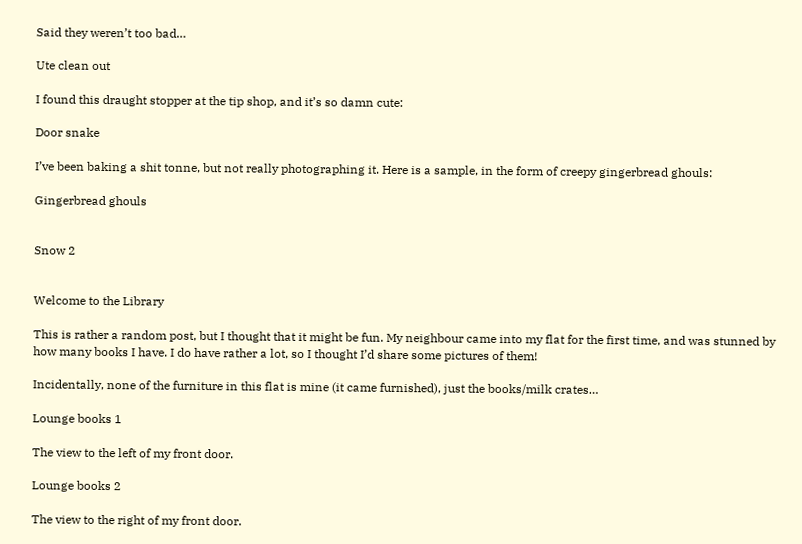Said they weren’t too bad…

Ute clean out

I found this draught stopper at the tip shop, and it’s so damn cute:

Door snake

I’ve been baking a shit tonne, but not really photographing it. Here is a sample, in the form of creepy gingerbread ghouls:

Gingerbread ghouls


Snow 2


Welcome to the Library

This is rather a random post, but I thought that it might be fun. My neighbour came into my flat for the first time, and was stunned by how many books I have. I do have rather a lot, so I thought I’d share some pictures of them!

Incidentally, none of the furniture in this flat is mine (it came furnished), just the books/milk crates…

Lounge books 1

The view to the left of my front door.

Lounge books 2

The view to the right of my front door.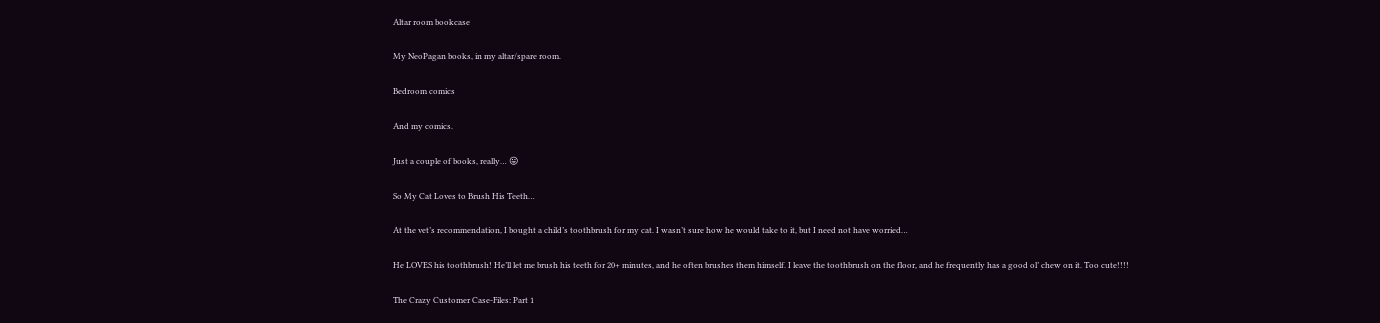Altar room bookcase

My NeoPagan books, in my altar/spare room.

Bedroom comics

And my comics.

Just a couple of books, really… 😛

So My Cat Loves to Brush His Teeth…

At the vet’s recommendation, I bought a child’s toothbrush for my cat. I wasn’t sure how he would take to it, but I need not have worried…

He LOVES his toothbrush! He’ll let me brush his teeth for 20+ minutes, and he often brushes them himself. I leave the toothbrush on the floor, and he frequently has a good ol’ chew on it. Too cute!!!!

The Crazy Customer Case-Files: Part 1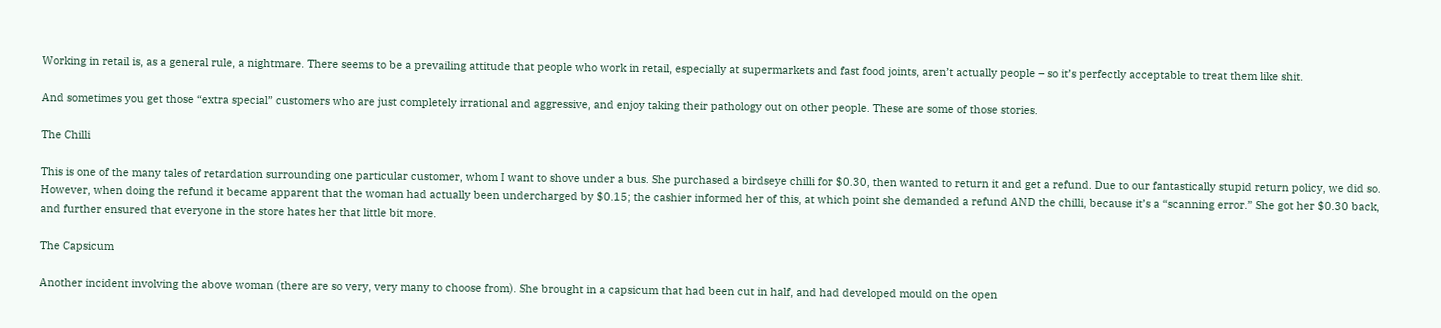Working in retail is, as a general rule, a nightmare. There seems to be a prevailing attitude that people who work in retail, especially at supermarkets and fast food joints, aren’t actually people – so it’s perfectly acceptable to treat them like shit.

And sometimes you get those “extra special” customers who are just completely irrational and aggressive, and enjoy taking their pathology out on other people. These are some of those stories.

The Chilli

This is one of the many tales of retardation surrounding one particular customer, whom I want to shove under a bus. She purchased a birdseye chilli for $0.30, then wanted to return it and get a refund. Due to our fantastically stupid return policy, we did so. However, when doing the refund it became apparent that the woman had actually been undercharged by $0.15; the cashier informed her of this, at which point she demanded a refund AND the chilli, because it’s a “scanning error.” She got her $0.30 back, and further ensured that everyone in the store hates her that little bit more.

The Capsicum

Another incident involving the above woman (there are so very, very many to choose from). She brought in a capsicum that had been cut in half, and had developed mould on the open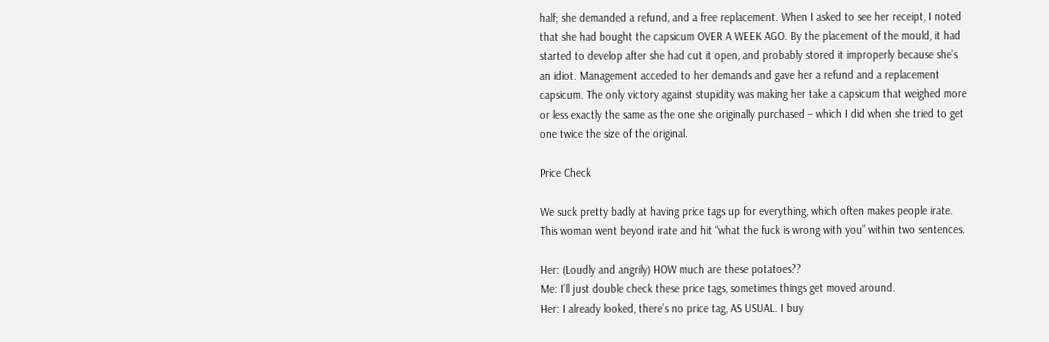half; she demanded a refund, and a free replacement. When I asked to see her receipt, I noted that she had bought the capsicum OVER A WEEK AGO. By the placement of the mould, it had started to develop after she had cut it open, and probably stored it improperly because she’s an idiot. Management acceded to her demands and gave her a refund and a replacement capsicum. The only victory against stupidity was making her take a capsicum that weighed more or less exactly the same as the one she originally purchased – which I did when she tried to get one twice the size of the original.

Price Check

We suck pretty badly at having price tags up for everything, which often makes people irate. This woman went beyond irate and hit “what the fuck is wrong with you” within two sentences.

Her: (Loudly and angrily) HOW much are these potatoes??
Me: I’ll just double check these price tags, sometimes things get moved around.
Her: I already looked, there’s no price tag, AS USUAL. I buy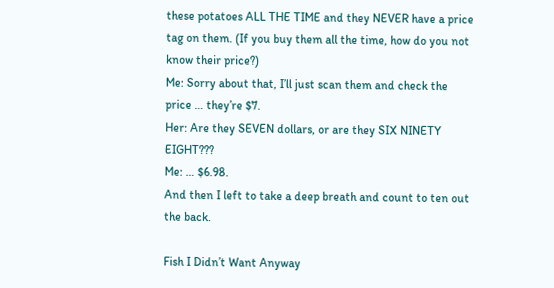these potatoes ALL THE TIME and they NEVER have a price tag on them. (If you buy them all the time, how do you not know their price?)
Me: Sorry about that, I’ll just scan them and check the price … they’re $7.
Her: Are they SEVEN dollars, or are they SIX NINETY EIGHT???
Me: … $6.98.
And then I left to take a deep breath and count to ten out the back.

Fish I Didn’t Want Anyway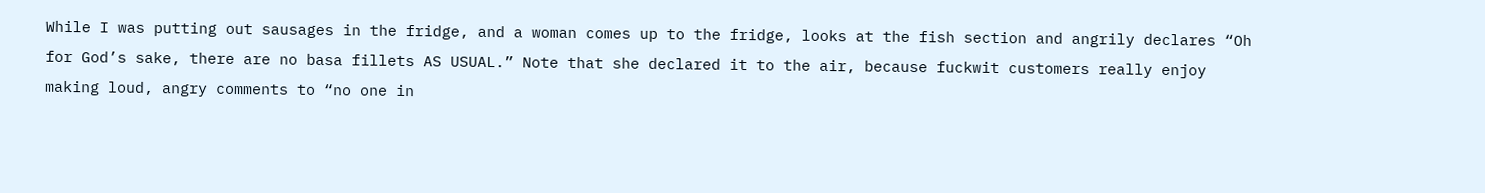While I was putting out sausages in the fridge, and a woman comes up to the fridge, looks at the fish section and angrily declares “Oh for God’s sake, there are no basa fillets AS USUAL.” Note that she declared it to the air, because fuckwit customers really enjoy making loud, angry comments to “no one in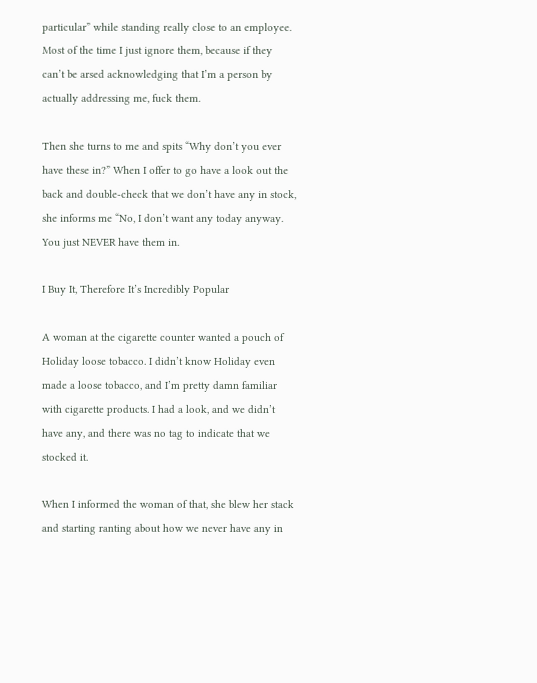particular” while standing really close to an employee. Most of the time I just ignore them, because if they can’t be arsed acknowledging that I’m a person by actually addressing me, fuck them.

Then she turns to me and spits “Why don’t you ever have these in?” When I offer to go have a look out the back and double-check that we don’t have any in stock, she informs me “No, I don’t want any today anyway. You just NEVER have them in.

I Buy It, Therefore It’s Incredibly Popular

A woman at the cigarette counter wanted a pouch of Holiday loose tobacco. I didn’t know Holiday even made a loose tobacco, and I’m pretty damn familiar with cigarette products. I had a look, and we didn’t have any, and there was no tag to indicate that we stocked it.

When I informed the woman of that, she blew her stack and starting ranting about how we never have any in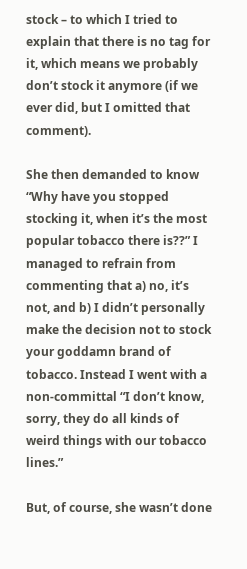stock – to which I tried to explain that there is no tag for it, which means we probably don’t stock it anymore (if we ever did, but I omitted that comment).

She then demanded to know “Why have you stopped stocking it, when it’s the most popular tobacco there is??” I managed to refrain from commenting that a) no, it’s not, and b) I didn’t personally make the decision not to stock your goddamn brand of tobacco. Instead I went with a non-committal “I don’t know, sorry, they do all kinds of weird things with our tobacco lines.”

But, of course, she wasn’t done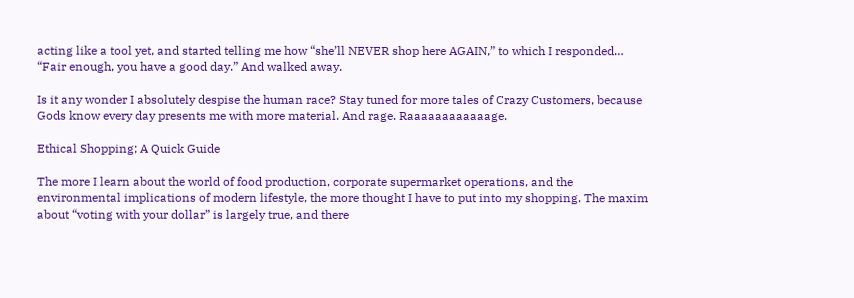acting like a tool yet, and started telling me how “she’ll NEVER shop here AGAIN,” to which I responded… “Fair enough, you have a good day.” And walked away.

Is it any wonder I absolutely despise the human race? Stay tuned for more tales of Crazy Customers, because Gods know every day presents me with more material. And rage. Raaaaaaaaaaaage.

Ethical Shopping; A Quick Guide

The more I learn about the world of food production, corporate supermarket operations, and the environmental implications of modern lifestyle, the more thought I have to put into my shopping. The maxim about “voting with your dollar” is largely true, and there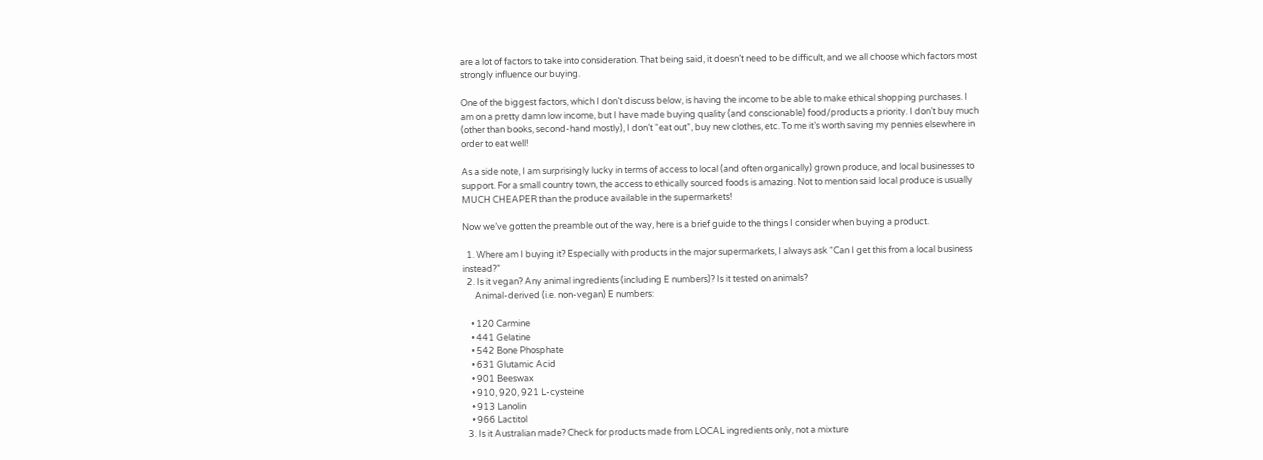are a lot of factors to take into consideration. That being said, it doesn’t need to be difficult, and we all choose which factors most strongly influence our buying.

One of the biggest factors, which I don’t discuss below, is having the income to be able to make ethical shopping purchases. I am on a pretty damn low income, but I have made buying quality (and conscionable) food/products a priority. I don’t buy much (other than books, second-hand mostly), I don’t “eat out”, buy new clothes, etc. To me it’s worth saving my pennies elsewhere in order to eat well!

As a side note, I am surprisingly lucky in terms of access to local (and often organically) grown produce, and local businesses to support. For a small country town, the access to ethically sourced foods is amazing. Not to mention said local produce is usually MUCH CHEAPER than the produce available in the supermarkets!

Now we’ve gotten the preamble out of the way, here is a brief guide to the things I consider when buying a product.

  1. Where am I buying it? Especially with products in the major supermarkets, I always ask “Can I get this from a local business instead?”
  2. Is it vegan? Any animal ingredients (including E numbers)? Is it tested on animals?
      Animal-derived (i.e. non-vegan) E numbers:

    • 120 Carmine
    • 441 Gelatine
    • 542 Bone Phosphate
    • 631 Glutamic Acid
    • 901 Beeswax
    • 910, 920, 921 L-cysteine
    • 913 Lanolin
    • 966 Lactitol
  3. Is it Australian made? Check for products made from LOCAL ingredients only, not a mixture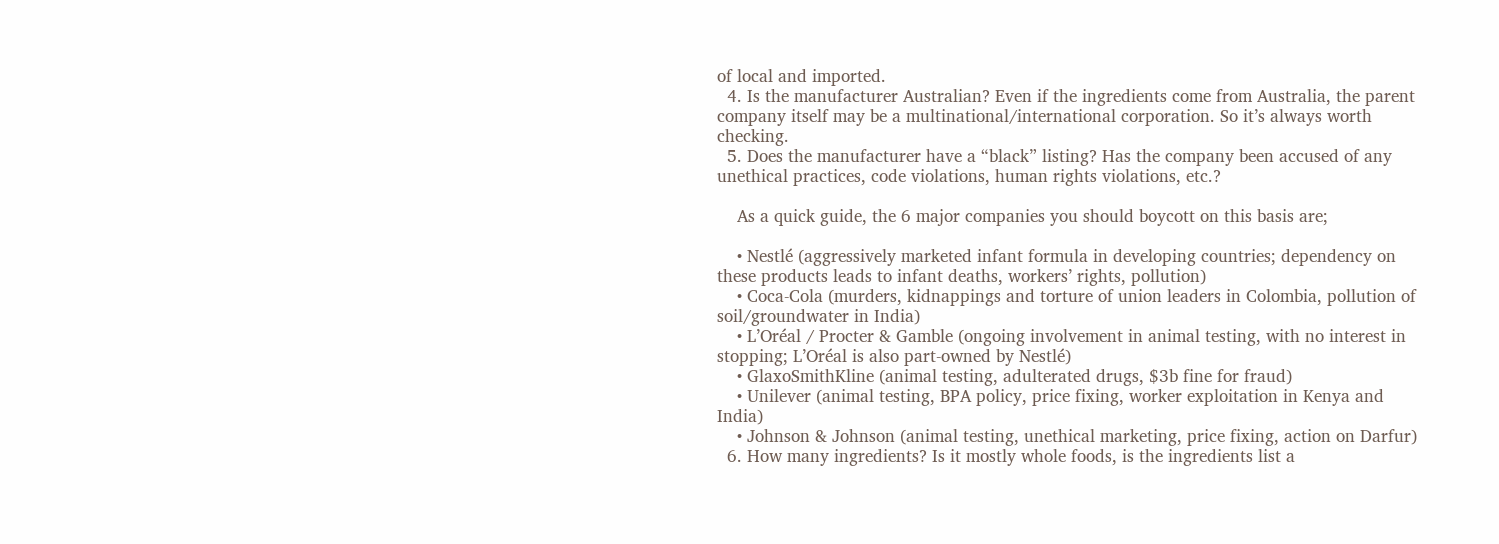of local and imported.
  4. Is the manufacturer Australian? Even if the ingredients come from Australia, the parent company itself may be a multinational/international corporation. So it’s always worth checking.
  5. Does the manufacturer have a “black” listing? Has the company been accused of any unethical practices, code violations, human rights violations, etc.?

    As a quick guide, the 6 major companies you should boycott on this basis are;

    • Nestlé (aggressively marketed infant formula in developing countries; dependency on these products leads to infant deaths, workers’ rights, pollution)
    • Coca-Cola (murders, kidnappings and torture of union leaders in Colombia, pollution of soil/groundwater in India)
    • L’Oréal / Procter & Gamble (ongoing involvement in animal testing, with no interest in stopping; L’Oréal is also part-owned by Nestlé)
    • GlaxoSmithKline (animal testing, adulterated drugs, $3b fine for fraud)
    • Unilever (animal testing, BPA policy, price fixing, worker exploitation in Kenya and India)
    • Johnson & Johnson (animal testing, unethical marketing, price fixing, action on Darfur)
  6. How many ingredients? Is it mostly whole foods, is the ingredients list a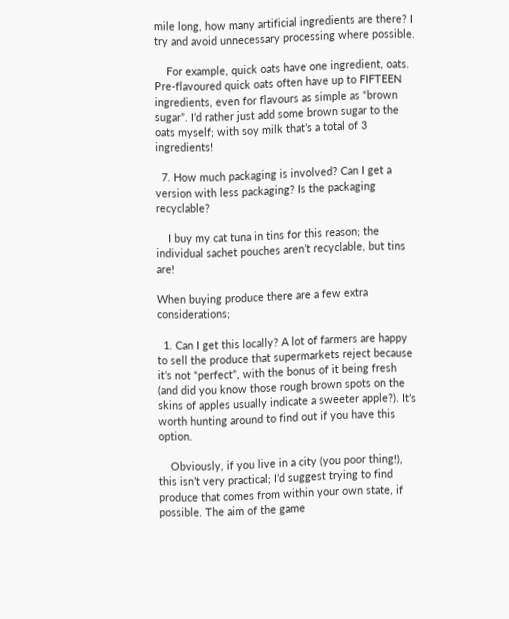mile long, how many artificial ingredients are there? I try and avoid unnecessary processing where possible.

    For example, quick oats have one ingredient, oats. Pre-flavoured quick oats often have up to FIFTEEN ingredients, even for flavours as simple as “brown sugar”. I’d rather just add some brown sugar to the oats myself; with soy milk that’s a total of 3 ingredients!

  7. How much packaging is involved? Can I get a version with less packaging? Is the packaging recyclable?

    I buy my cat tuna in tins for this reason; the individual sachet pouches aren’t recyclable, but tins are!

When buying produce there are a few extra considerations;

  1. Can I get this locally? A lot of farmers are happy to sell the produce that supermarkets reject because it’s not “perfect”, with the bonus of it being fresh (and did you know those rough brown spots on the skins of apples usually indicate a sweeter apple?). It’s worth hunting around to find out if you have this option.

    Obviously, if you live in a city (you poor thing!), this isn’t very practical; I’d suggest trying to find produce that comes from within your own state, if possible. The aim of the game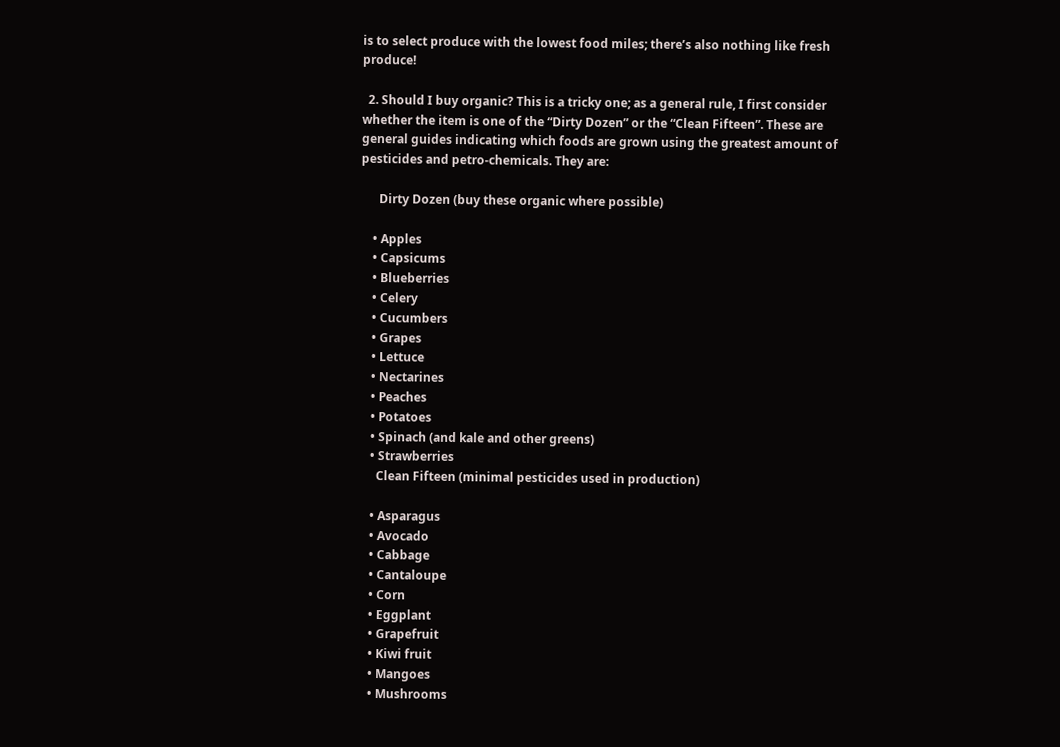is to select produce with the lowest food miles; there’s also nothing like fresh produce!

  2. Should I buy organic? This is a tricky one; as a general rule, I first consider whether the item is one of the “Dirty Dozen” or the “Clean Fifteen”. These are general guides indicating which foods are grown using the greatest amount of pesticides and petro-chemicals. They are:

      Dirty Dozen (buy these organic where possible)

    • Apples
    • Capsicums
    • Blueberries
    • Celery
    • Cucumbers
    • Grapes
    • Lettuce
    • Nectarines
    • Peaches
    • Potatoes
    • Spinach (and kale and other greens)
    • Strawberries
      Clean Fifteen (minimal pesticides used in production)

    • Asparagus
    • Avocado
    • Cabbage
    • Cantaloupe
    • Corn
    • Eggplant
    • Grapefruit
    • Kiwi fruit
    • Mangoes
    • Mushrooms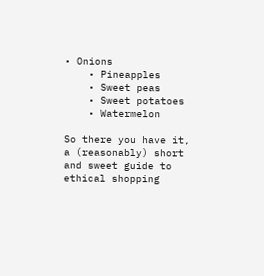• Onions
    • Pineapples
    • Sweet peas
    • Sweet potatoes
    • Watermelon

So there you have it, a (reasonably) short and sweet guide to ethical shopping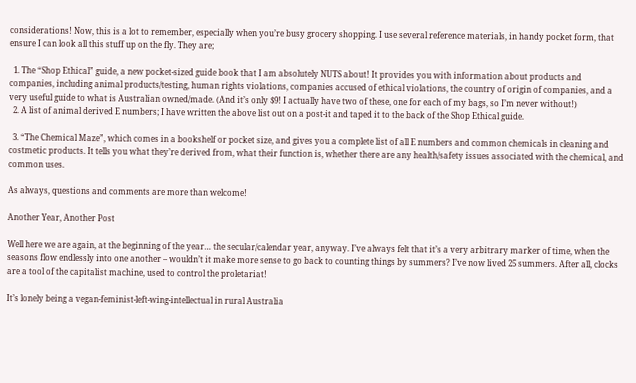considerations! Now, this is a lot to remember, especially when you’re busy grocery shopping. I use several reference materials, in handy pocket form, that ensure I can look all this stuff up on the fly. They are;

  1. The “Shop Ethical” guide, a new pocket-sized guide book that I am absolutely NUTS about! It provides you with information about products and companies, including animal products/testing, human rights violations, companies accused of ethical violations, the country of origin of companies, and a very useful guide to what is Australian owned/made. (And it’s only $9! I actually have two of these, one for each of my bags, so I’m never without!)
  2. A list of animal derived E numbers; I have written the above list out on a post-it and taped it to the back of the Shop Ethical guide.

  3. “The Chemical Maze”, which comes in a bookshelf or pocket size, and gives you a complete list of all E numbers and common chemicals in cleaning and costmetic products. It tells you what they’re derived from, what their function is, whether there are any health/safety issues associated with the chemical, and common uses.

As always, questions and comments are more than welcome!

Another Year, Another Post

Well here we are again, at the beginning of the year… the secular/calendar year, anyway. I’ve always felt that it’s a very arbitrary marker of time, when the seasons flow endlessly into one another – wouldn’t it make more sense to go back to counting things by summers? I’ve now lived 25 summers. After all, clocks are a tool of the capitalist machine, used to control the proletariat!

It’s lonely being a vegan-feminist-left-wing-intellectual in rural Australia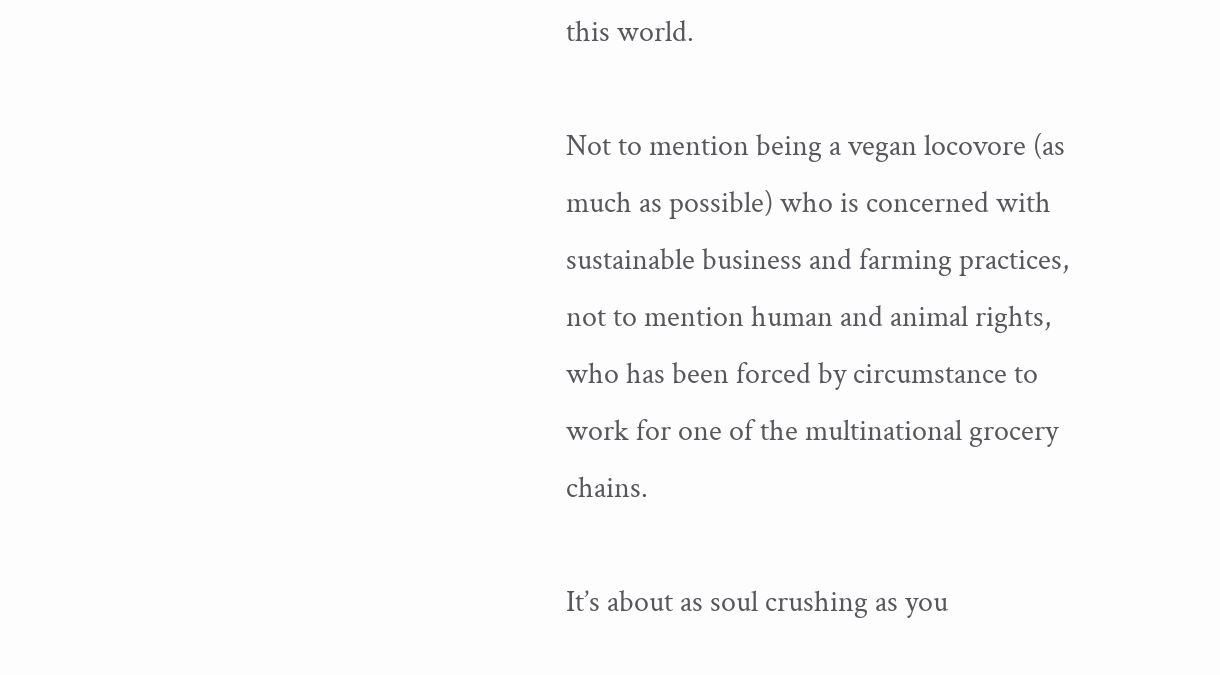this world.

Not to mention being a vegan locovore (as much as possible) who is concerned with sustainable business and farming practices, not to mention human and animal rights, who has been forced by circumstance to work for one of the multinational grocery chains.

It’s about as soul crushing as you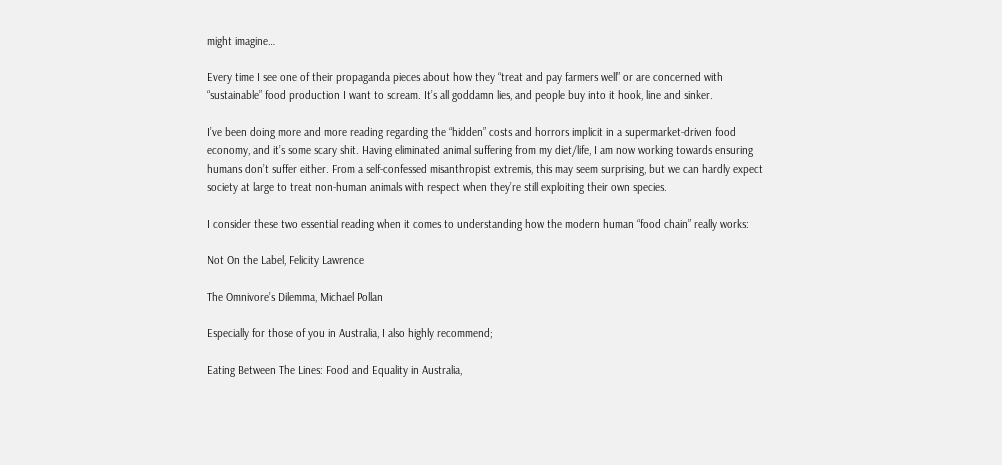might imagine…

Every time I see one of their propaganda pieces about how they “treat and pay farmers well” or are concerned with “sustainable” food production I want to scream. It’s all goddamn lies, and people buy into it hook, line and sinker.

I’ve been doing more and more reading regarding the “hidden” costs and horrors implicit in a supermarket-driven food economy, and it’s some scary shit. Having eliminated animal suffering from my diet/life, I am now working towards ensuring humans don’t suffer either. From a self-confessed misanthropist extremis, this may seem surprising, but we can hardly expect society at large to treat non-human animals with respect when they’re still exploiting their own species.

I consider these two essential reading when it comes to understanding how the modern human “food chain” really works:

Not On the Label, Felicity Lawrence

The Omnivore’s Dilemma, Michael Pollan

Especially for those of you in Australia, I also highly recommend;

Eating Between The Lines: Food and Equality in Australia,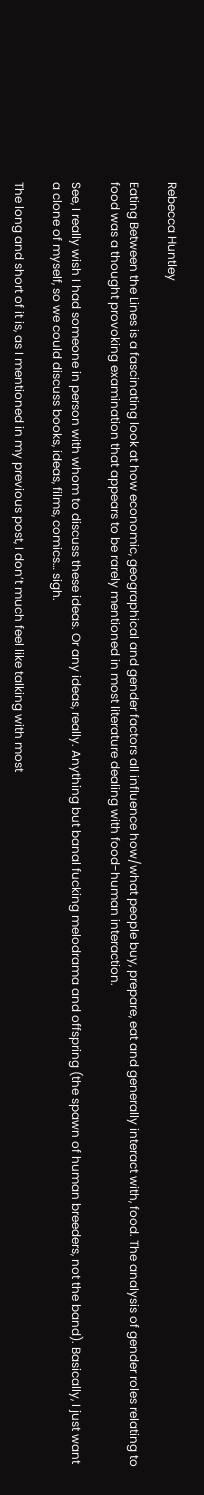Rebecca Huntley

Eating Between the Lines is a fascinating look at how economic, geographical and gender factors all influence how/what people buy, prepare, eat and generally interact with, food. The analysis of gender roles relating to food was a thought provoking examination that appears to be rarely mentioned in most literature dealing with food-human interaction.

See, I really wish I had someone in person with whom to discuss these ideas. Or any ideas, really. Anything but banal fucking melodrama and offspring (the spawn of human breeders, not the band). Basically, I just want a clone of myself, so we could discuss books, ideas, films, comics… sigh.

The long and short of it is, as I mentioned in my previous post, I don’t much feel like talking with most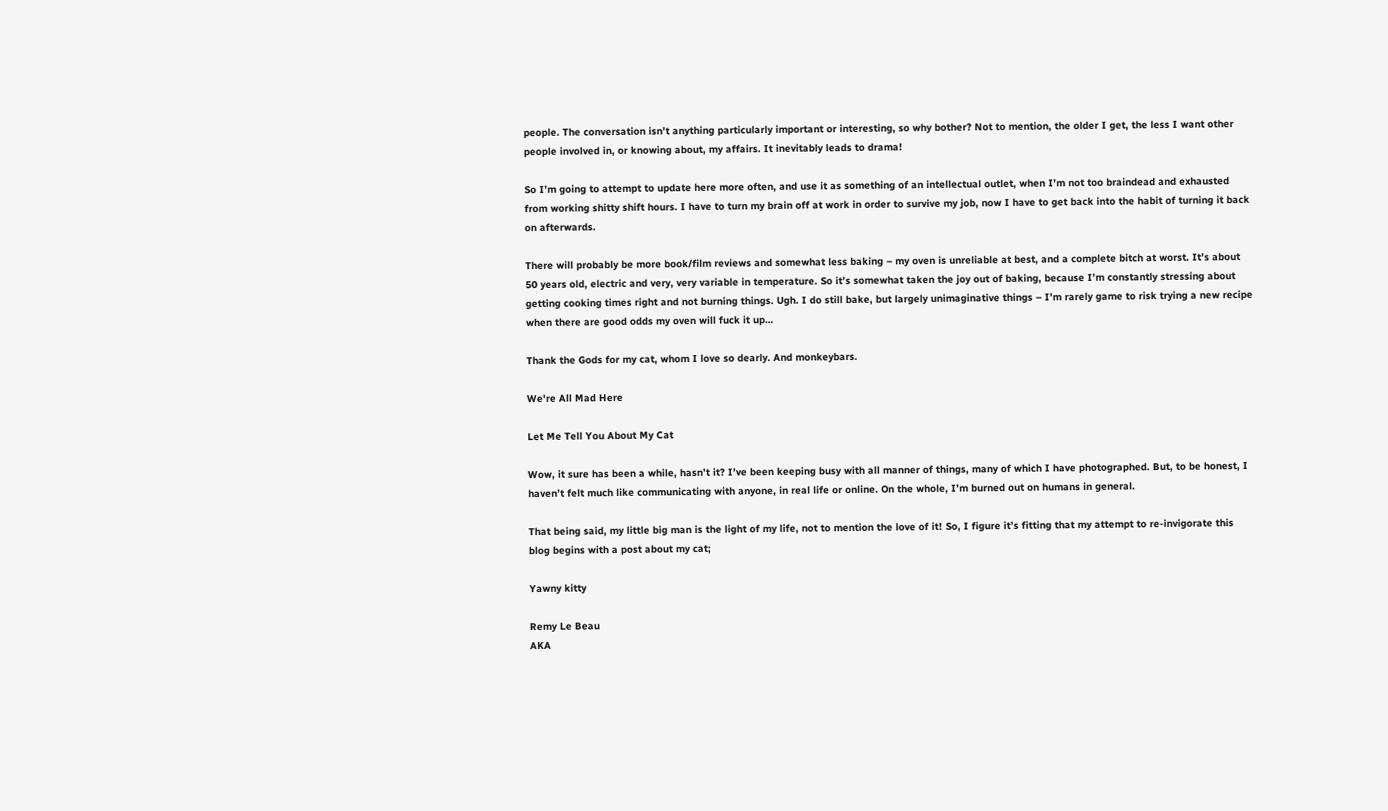people. The conversation isn’t anything particularly important or interesting, so why bother? Not to mention, the older I get, the less I want other people involved in, or knowing about, my affairs. It inevitably leads to drama!

So I’m going to attempt to update here more often, and use it as something of an intellectual outlet, when I’m not too braindead and exhausted from working shitty shift hours. I have to turn my brain off at work in order to survive my job, now I have to get back into the habit of turning it back on afterwards.

There will probably be more book/film reviews and somewhat less baking – my oven is unreliable at best, and a complete bitch at worst. It’s about 50 years old, electric and very, very variable in temperature. So it’s somewhat taken the joy out of baking, because I’m constantly stressing about getting cooking times right and not burning things. Ugh. I do still bake, but largely unimaginative things – I’m rarely game to risk trying a new recipe when there are good odds my oven will fuck it up…

Thank the Gods for my cat, whom I love so dearly. And monkeybars.

We're All Mad Here

Let Me Tell You About My Cat

Wow, it sure has been a while, hasn’t it? I’ve been keeping busy with all manner of things, many of which I have photographed. But, to be honest, I haven’t felt much like communicating with anyone, in real life or online. On the whole, I’m burned out on humans in general.

That being said, my little big man is the light of my life, not to mention the love of it! So, I figure it’s fitting that my attempt to re-invigorate this blog begins with a post about my cat;

Yawny kitty

Remy Le Beau
AKA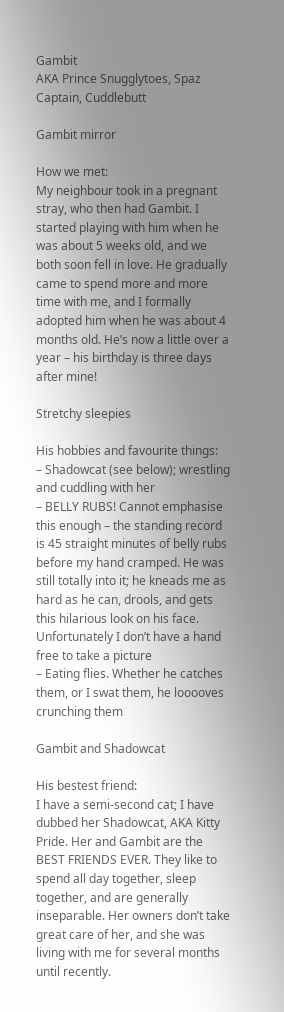Gambit
AKA Prince Snugglytoes, Spaz Captain, Cuddlebutt

Gambit mirror

How we met:
My neighbour took in a pregnant stray, who then had Gambit. I started playing with him when he was about 5 weeks old, and we both soon fell in love. He gradually came to spend more and more time with me, and I formally adopted him when he was about 4 months old. He’s now a little over a year – his birthday is three days after mine!

Stretchy sleepies

His hobbies and favourite things:
– Shadowcat (see below); wrestling and cuddling with her
– BELLY RUBS! Cannot emphasise this enough – the standing record is 45 straight minutes of belly rubs before my hand cramped. He was still totally into it; he kneads me as hard as he can, drools, and gets this hilarious look on his face. Unfortunately I don’t have a hand free to take a picture
– Eating flies. Whether he catches them, or I swat them, he looooves crunching them

Gambit and Shadowcat

His bestest friend:
I have a semi-second cat; I have dubbed her Shadowcat, AKA Kitty Pride. Her and Gambit are the BEST FRIENDS EVER. They like to spend all day together, sleep together, and are generally inseparable. Her owners don’t take great care of her, and she was living with me for several months until recently.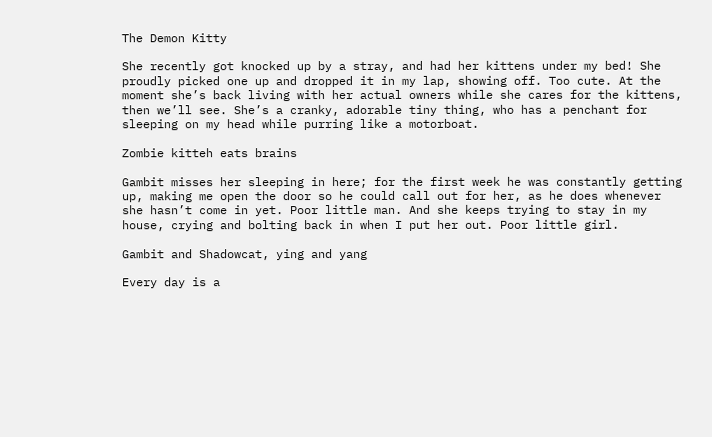The Demon Kitty

She recently got knocked up by a stray, and had her kittens under my bed! She proudly picked one up and dropped it in my lap, showing off. Too cute. At the moment she’s back living with her actual owners while she cares for the kittens, then we’ll see. She’s a cranky, adorable tiny thing, who has a penchant for sleeping on my head while purring like a motorboat.

Zombie kitteh eats brains

Gambit misses her sleeping in here; for the first week he was constantly getting up, making me open the door so he could call out for her, as he does whenever she hasn’t come in yet. Poor little man. And she keeps trying to stay in my house, crying and bolting back in when I put her out. Poor little girl.

Gambit and Shadowcat, ying and yang

Every day is a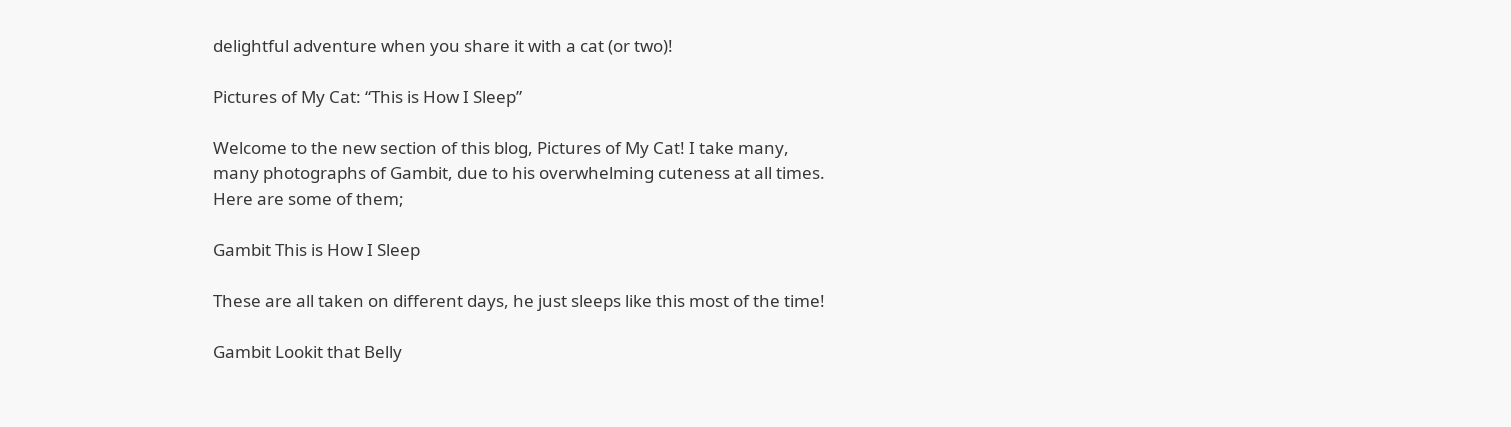delightful adventure when you share it with a cat (or two)!

Pictures of My Cat: “This is How I Sleep”

Welcome to the new section of this blog, Pictures of My Cat! I take many, many photographs of Gambit, due to his overwhelming cuteness at all times. Here are some of them;

Gambit This is How I Sleep

These are all taken on different days, he just sleeps like this most of the time!

Gambit Lookit that Belly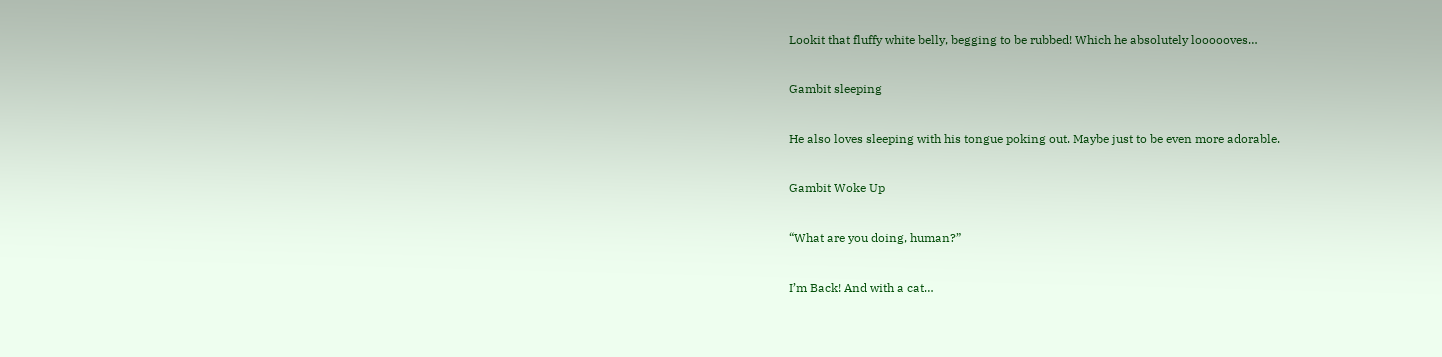Lookit that fluffy white belly, begging to be rubbed! Which he absolutely loooooves…

Gambit sleeping

He also loves sleeping with his tongue poking out. Maybe just to be even more adorable.

Gambit Woke Up

“What are you doing, human?”

I’m Back! And with a cat…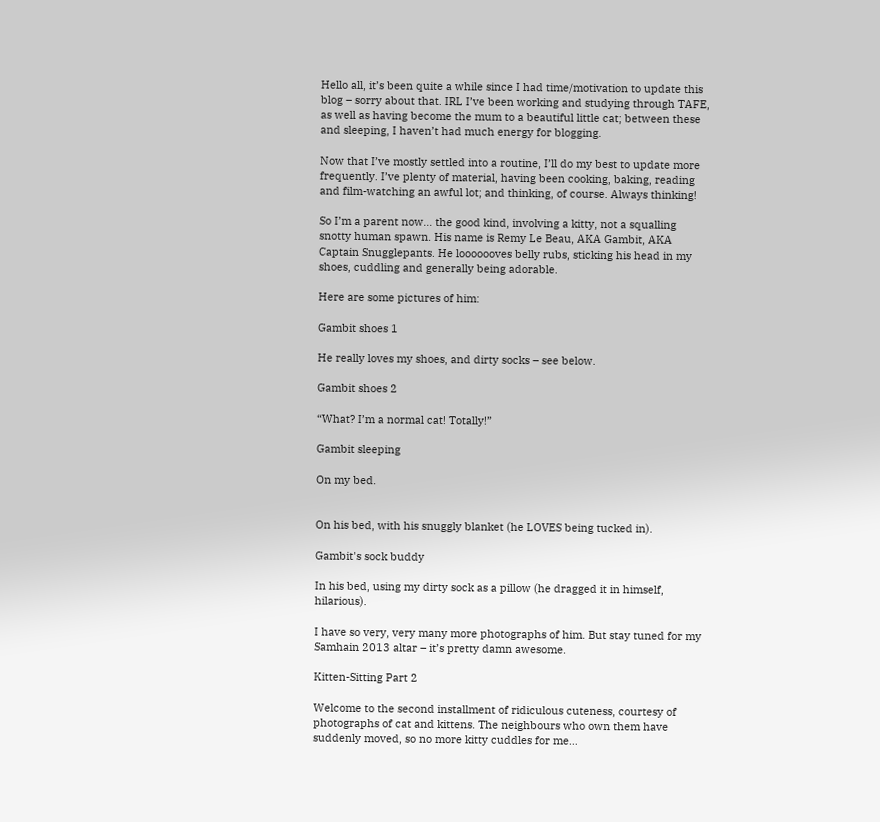Hello all, it’s been quite a while since I had time/motivation to update this blog – sorry about that. IRL I’ve been working and studying through TAFE, as well as having become the mum to a beautiful little cat; between these and sleeping, I haven’t had much energy for blogging.

Now that I’ve mostly settled into a routine, I’ll do my best to update more frequently. I’ve plenty of material, having been cooking, baking, reading and film-watching an awful lot; and thinking, of course. Always thinking!

So I’m a parent now… the good kind, involving a kitty, not a squalling snotty human spawn. His name is Remy Le Beau, AKA Gambit, AKA Captain Snugglepants. He looooooves belly rubs, sticking his head in my shoes, cuddling and generally being adorable.

Here are some pictures of him:

Gambit shoes 1

He really loves my shoes, and dirty socks – see below.

Gambit shoes 2

“What? I’m a normal cat! Totally!”

Gambit sleeping

On my bed.


On his bed, with his snuggly blanket (he LOVES being tucked in).

Gambit's sock buddy

In his bed, using my dirty sock as a pillow (he dragged it in himself, hilarious).

I have so very, very many more photographs of him. But stay tuned for my Samhain 2013 altar – it’s pretty damn awesome.

Kitten-Sitting Part 2

Welcome to the second installment of ridiculous cuteness, courtesy of photographs of cat and kittens. The neighbours who own them have suddenly moved, so no more kitty cuddles for me…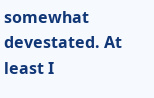somewhat devestated. At least I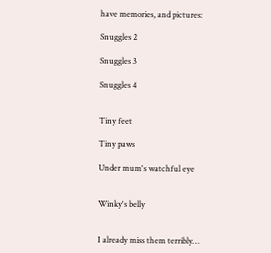have memories, and pictures:

Snuggles 2

Snuggles 3

Snuggles 4


Tiny feet

Tiny paws

Under mum's watchful eye


Winky's belly


I already miss them terribly…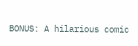BONUS: A hilarious comic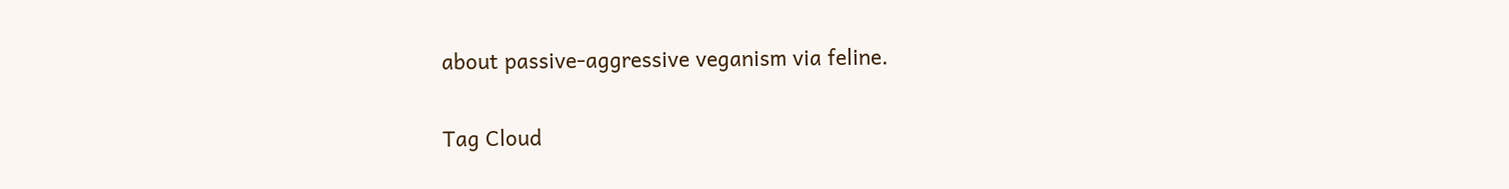about passive-aggressive veganism via feline.

Tag Cloud